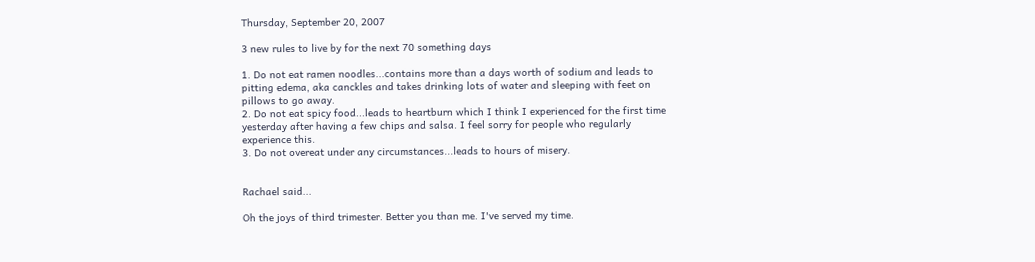Thursday, September 20, 2007

3 new rules to live by for the next 70 something days

1. Do not eat ramen noodles...contains more than a days worth of sodium and leads to pitting edema, aka canckles and takes drinking lots of water and sleeping with feet on pillows to go away.
2. Do not eat spicy food...leads to heartburn which I think I experienced for the first time yesterday after having a few chips and salsa. I feel sorry for people who regularly experience this.
3. Do not overeat under any circumstances...leads to hours of misery.


Rachael said...

Oh the joys of third trimester. Better you than me. I've served my time.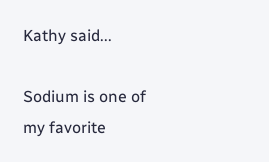Kathy said...

Sodium is one of my favorite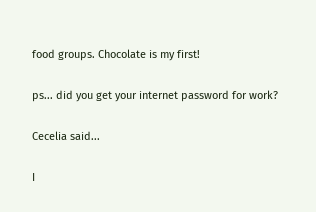food groups. Chocolate is my first!

ps... did you get your internet password for work?

Cecelia said...

I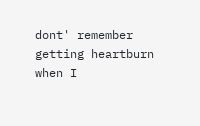dont' remember getting heartburn when I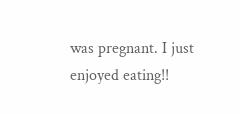was pregnant. I just enjoyed eating!!